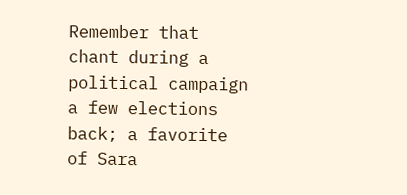Remember that chant during a political campaign a few elections back; a favorite of Sara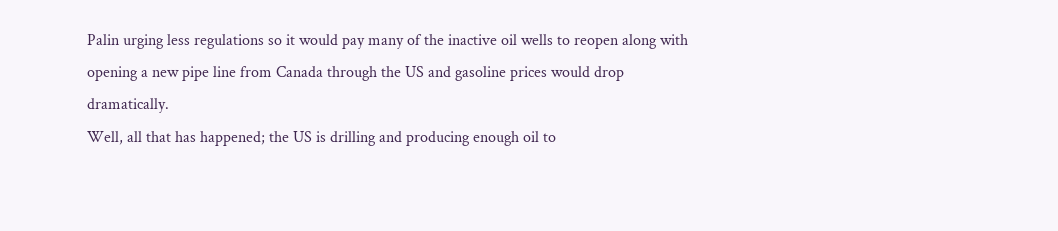Palin urging less regulations so it would pay many of the inactive oil wells to reopen along with opening a new pipe line from Canada through the US and gasoline prices would drop dramatically.
Well, all that has happened; the US is drilling and producing enough oil to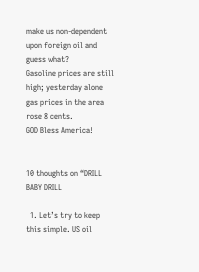make us non-dependent upon foreign oil and guess what?
Gasoline prices are still high; yesterday alone gas prices in the area rose 8 cents.
GOD Bless America!


10 thoughts on “DRILL BABY DRILL

  1. Let’s try to keep this simple. US oil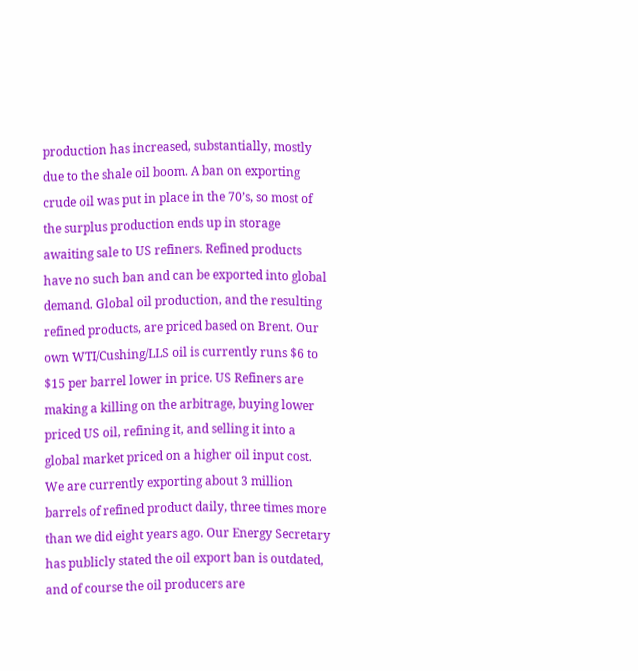production has increased, substantially, mostly due to the shale oil boom. A ban on exporting crude oil was put in place in the 70’s, so most of the surplus production ends up in storage awaiting sale to US refiners. Refined products have no such ban and can be exported into global demand. Global oil production, and the resulting refined products, are priced based on Brent. Our own WTI/Cushing/LLS oil is currently runs $6 to $15 per barrel lower in price. US Refiners are making a killing on the arbitrage, buying lower priced US oil, refining it, and selling it into a global market priced on a higher oil input cost. We are currently exporting about 3 million barrels of refined product daily, three times more than we did eight years ago. Our Energy Secretary has publicly stated the oil export ban is outdated, and of course the oil producers are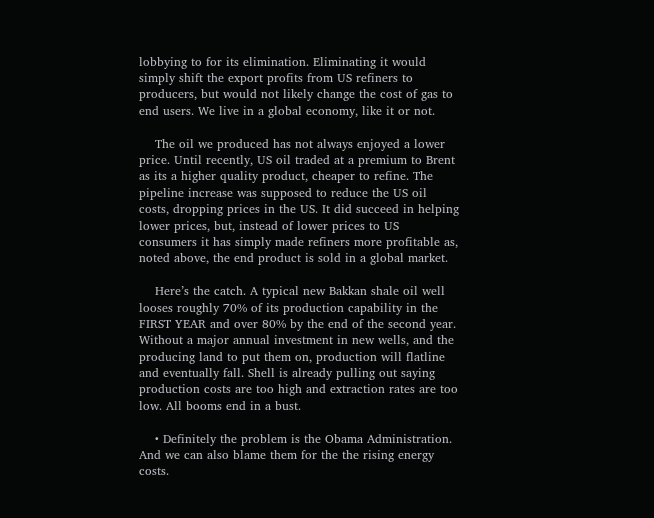lobbying to for its elimination. Eliminating it would simply shift the export profits from US refiners to producers, but would not likely change the cost of gas to end users. We live in a global economy, like it or not.

    The oil we produced has not always enjoyed a lower price. Until recently, US oil traded at a premium to Brent as its a higher quality product, cheaper to refine. The pipeline increase was supposed to reduce the US oil costs, dropping prices in the US. It did succeed in helping lower prices, but, instead of lower prices to US consumers it has simply made refiners more profitable as, noted above, the end product is sold in a global market.

    Here’s the catch. A typical new Bakkan shale oil well looses roughly 70% of its production capability in the FIRST YEAR and over 80% by the end of the second year. Without a major annual investment in new wells, and the producing land to put them on, production will flatline and eventually fall. Shell is already pulling out saying production costs are too high and extraction rates are too low. All booms end in a bust.

    • Definitely the problem is the Obama Administration. And we can also blame them for the the rising energy costs.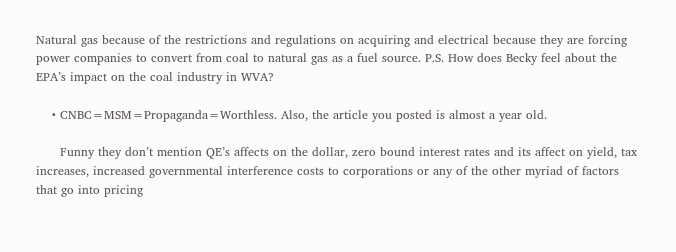Natural gas because of the restrictions and regulations on acquiring and electrical because they are forcing power companies to convert from coal to natural gas as a fuel source. P.S. How does Becky feel about the EPA’s impact on the coal industry in WVA?

    • CNBC=MSM=Propaganda=Worthless. Also, the article you posted is almost a year old.

      Funny they don’t mention QE’s affects on the dollar, zero bound interest rates and its affect on yield, tax increases, increased governmental interference costs to corporations or any of the other myriad of factors that go into pricing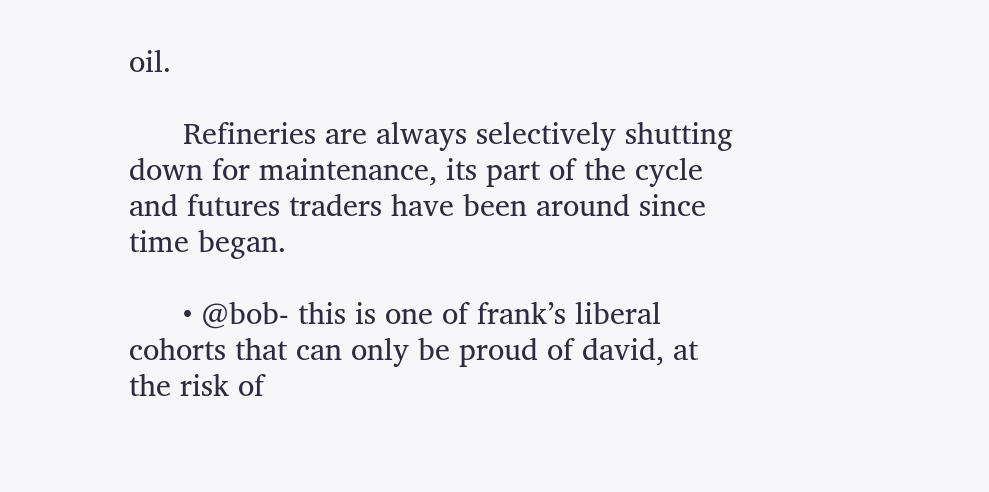oil.

      Refineries are always selectively shutting down for maintenance, its part of the cycle and futures traders have been around since time began.

      • @bob- this is one of frank’s liberal cohorts that can only be proud of david, at the risk of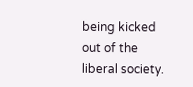being kicked out of the liberal society.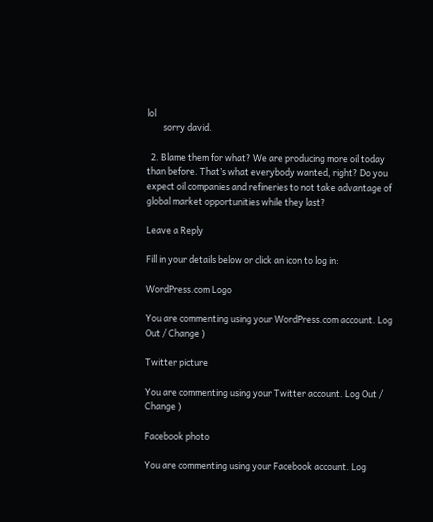lol
        sorry david.

  2. Blame them for what? We are producing more oil today than before. That’s what everybody wanted, right? Do you expect oil companies and refineries to not take advantage of global market opportunities while they last?

Leave a Reply

Fill in your details below or click an icon to log in:

WordPress.com Logo

You are commenting using your WordPress.com account. Log Out / Change )

Twitter picture

You are commenting using your Twitter account. Log Out / Change )

Facebook photo

You are commenting using your Facebook account. Log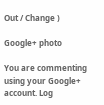Out / Change )

Google+ photo

You are commenting using your Google+ account. Log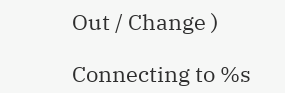Out / Change )

Connecting to %s